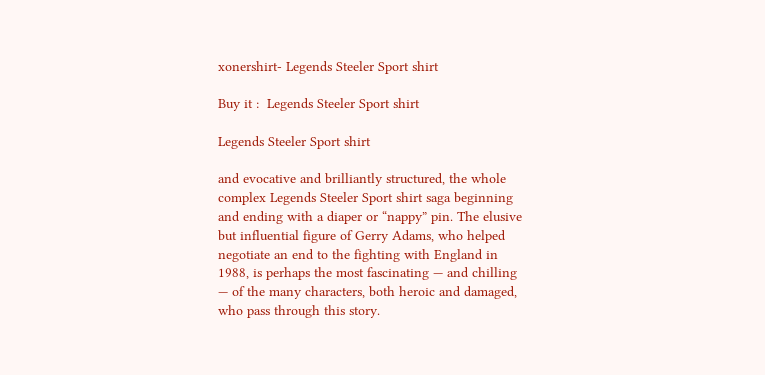xonershirt- Legends Steeler Sport shirt

Buy it :  Legends Steeler Sport shirt

Legends Steeler Sport shirt

and evocative and brilliantly structured, the whole complex Legends Steeler Sport shirt saga beginning and ending with a diaper or “nappy” pin. The elusive but influential figure of Gerry Adams, who helped negotiate an end to the fighting with England in 1988, is perhaps the most fascinating — and chilling — of the many characters, both heroic and damaged, who pass through this story.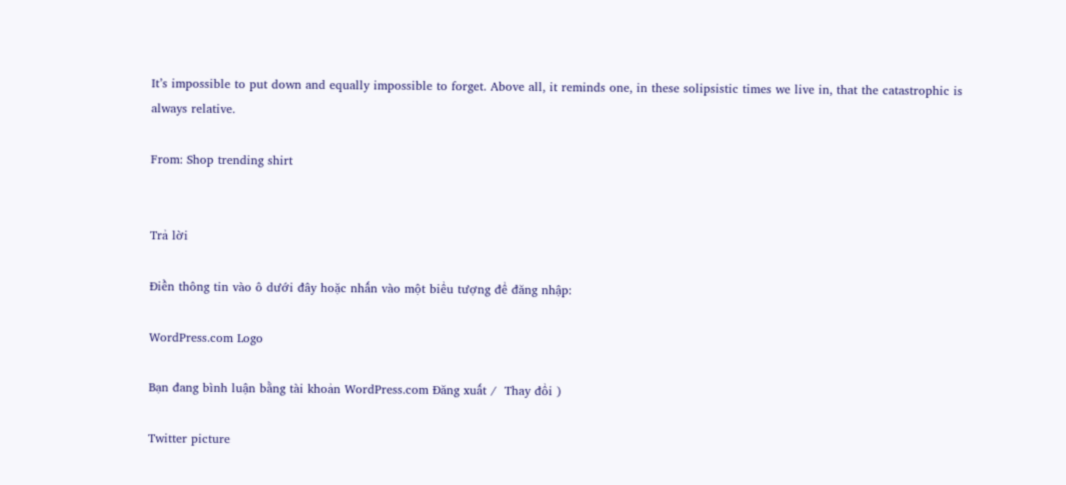It’s impossible to put down and equally impossible to forget. Above all, it reminds one, in these solipsistic times we live in, that the catastrophic is always relative.

From: Shop trending shirt


Trả lời

Điền thông tin vào ô dưới đây hoặc nhấn vào một biểu tượng để đăng nhập:

WordPress.com Logo

Bạn đang bình luận bằng tài khoản WordPress.com Đăng xuất /  Thay đổi )

Twitter picture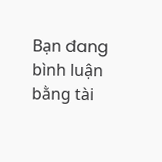Bạn đang bình luận bằng tài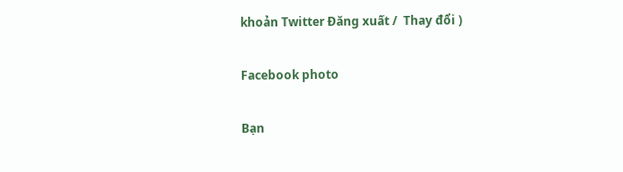khoản Twitter Đăng xuất /  Thay đổi )

Facebook photo

Bạn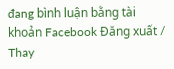đang bình luận bằng tài khoản Facebook Đăng xuất /  Thay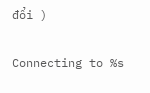đổi )

Connecting to %s